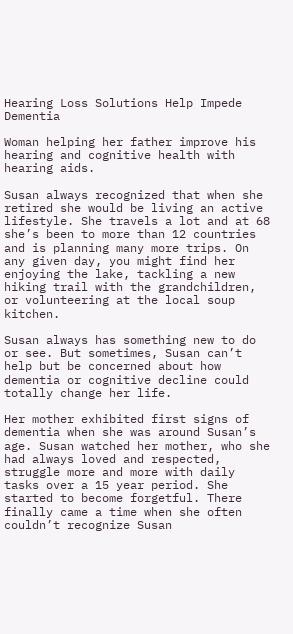Hearing Loss Solutions Help Impede Dementia

Woman helping her father improve his hearing and cognitive health with hearing aids.

Susan always recognized that when she retired she would be living an active lifestyle. She travels a lot and at 68 she’s been to more than 12 countries and is planning many more trips. On any given day, you might find her enjoying the lake, tackling a new hiking trail with the grandchildren, or volunteering at the local soup kitchen.

Susan always has something new to do or see. But sometimes, Susan can’t help but be concerned about how dementia or cognitive decline could totally change her life.

Her mother exhibited first signs of dementia when she was around Susan’s age. Susan watched her mother, who she had always loved and respected, struggle more and more with daily tasks over a 15 year period. She started to become forgetful. There finally came a time when she often couldn’t recognize Susan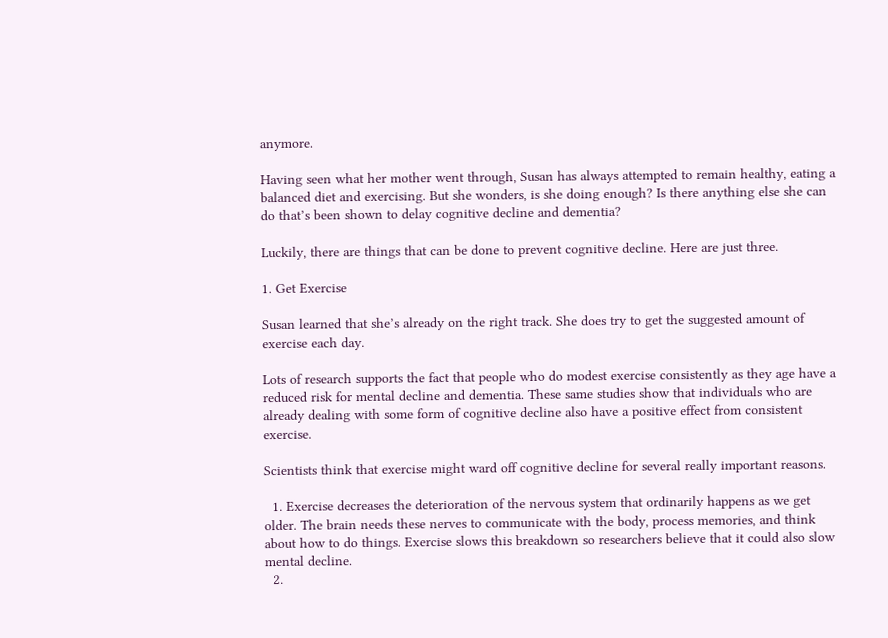anymore.

Having seen what her mother went through, Susan has always attempted to remain healthy, eating a balanced diet and exercising. But she wonders, is she doing enough? Is there anything else she can do that’s been shown to delay cognitive decline and dementia?

Luckily, there are things that can be done to prevent cognitive decline. Here are just three.

1. Get Exercise

Susan learned that she’s already on the right track. She does try to get the suggested amount of exercise each day.

Lots of research supports the fact that people who do modest exercise consistently as they age have a reduced risk for mental decline and dementia. These same studies show that individuals who are already dealing with some form of cognitive decline also have a positive effect from consistent exercise.

Scientists think that exercise might ward off cognitive decline for several really important reasons.

  1. Exercise decreases the deterioration of the nervous system that ordinarily happens as we get older. The brain needs these nerves to communicate with the body, process memories, and think about how to do things. Exercise slows this breakdown so researchers believe that it could also slow mental decline.
  2.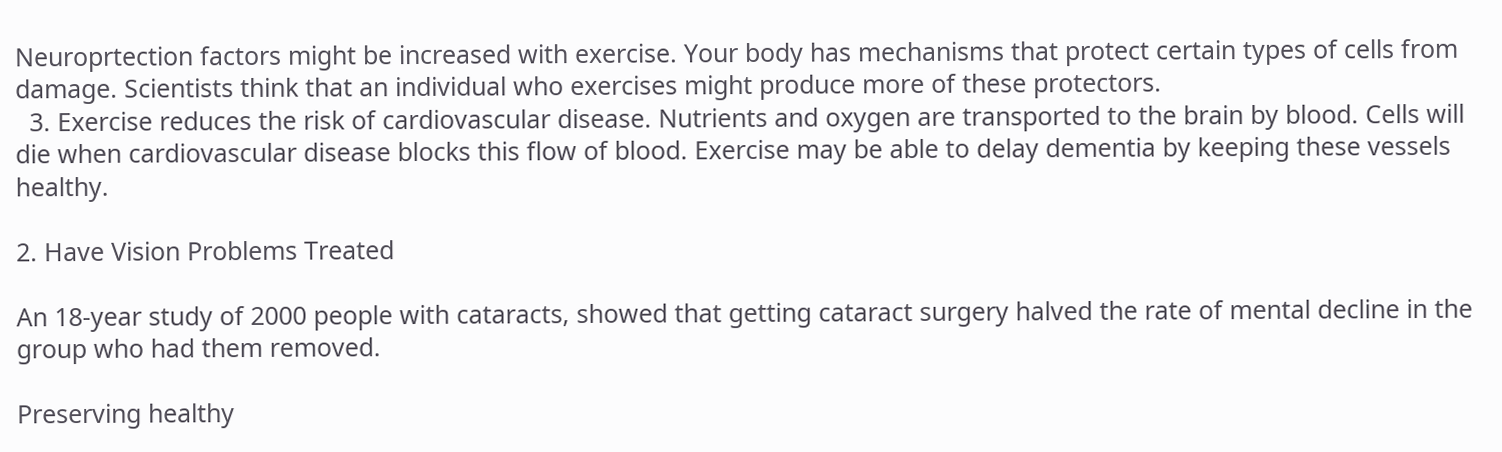Neuroprtection factors might be increased with exercise. Your body has mechanisms that protect certain types of cells from damage. Scientists think that an individual who exercises might produce more of these protectors.
  3. Exercise reduces the risk of cardiovascular disease. Nutrients and oxygen are transported to the brain by blood. Cells will die when cardiovascular disease blocks this flow of blood. Exercise may be able to delay dementia by keeping these vessels healthy.

2. Have Vision Problems Treated

An 18-year study of 2000 people with cataracts, showed that getting cataract surgery halved the rate of mental decline in the group who had them removed.

Preserving healthy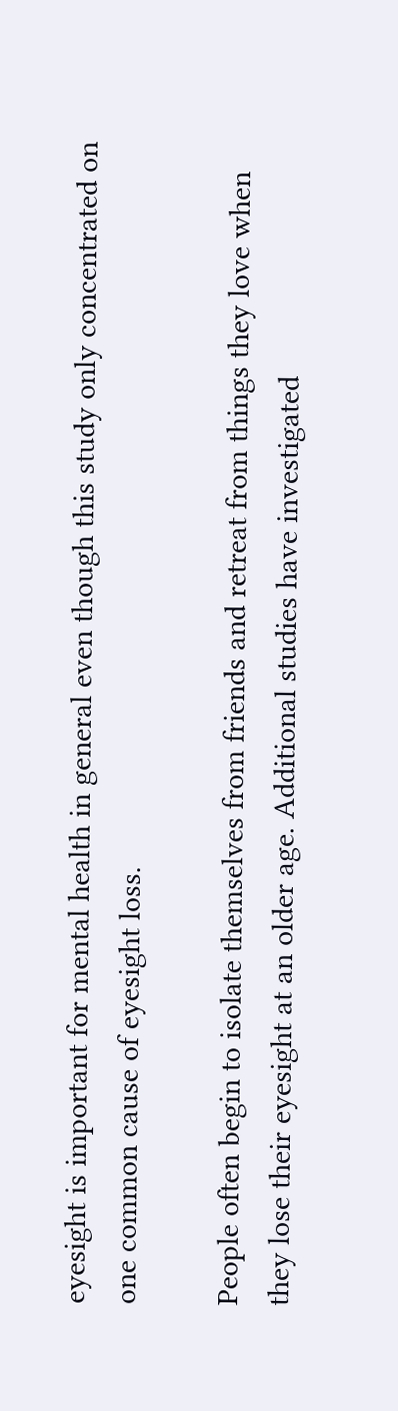eyesight is important for mental health in general even though this study only concentrated on one common cause of eyesight loss.

People often begin to isolate themselves from friends and retreat from things they love when they lose their eyesight at an older age. Additional studies have investigated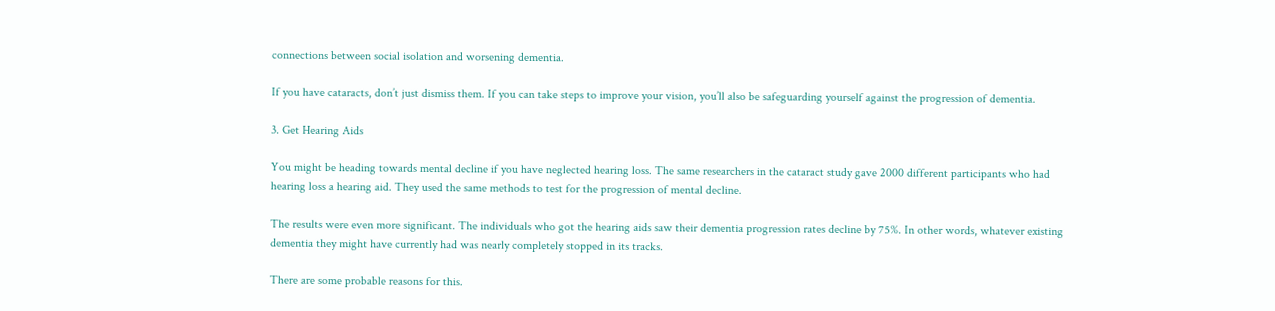connections between social isolation and worsening dementia.

If you have cataracts, don’t just dismiss them. If you can take steps to improve your vision, you’ll also be safeguarding yourself against the progression of dementia.

3. Get Hearing Aids

You might be heading towards mental decline if you have neglected hearing loss. The same researchers in the cataract study gave 2000 different participants who had hearing loss a hearing aid. They used the same methods to test for the progression of mental decline.

The results were even more significant. The individuals who got the hearing aids saw their dementia progression rates decline by 75%. In other words, whatever existing dementia they might have currently had was nearly completely stopped in its tracks.

There are some probable reasons for this.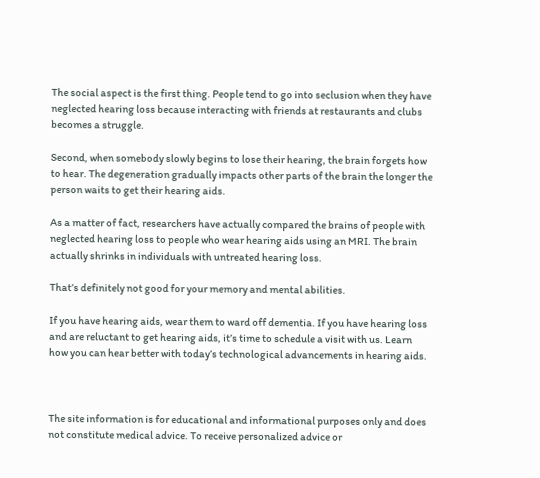The social aspect is the first thing. People tend to go into seclusion when they have neglected hearing loss because interacting with friends at restaurants and clubs becomes a struggle.

Second, when somebody slowly begins to lose their hearing, the brain forgets how to hear. The degeneration gradually impacts other parts of the brain the longer the person waits to get their hearing aids.

As a matter of fact, researchers have actually compared the brains of people with neglected hearing loss to people who wear hearing aids using an MRI. The brain actually shrinks in individuals with untreated hearing loss.

That’s definitely not good for your memory and mental abilities.

If you have hearing aids, wear them to ward off dementia. If you have hearing loss and are reluctant to get hearing aids, it’s time to schedule a visit with us. Learn how you can hear better with today’s technological advancements in hearing aids.



The site information is for educational and informational purposes only and does not constitute medical advice. To receive personalized advice or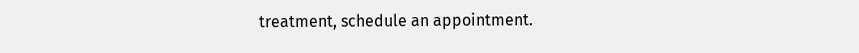treatment, schedule an appointment.